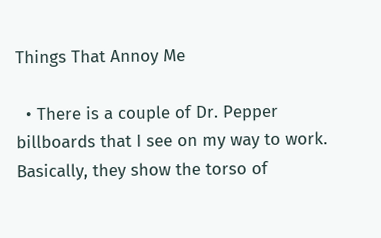Things That Annoy Me

  • There is a couple of Dr. Pepper billboards that I see on my way to work. Basically, they show the torso of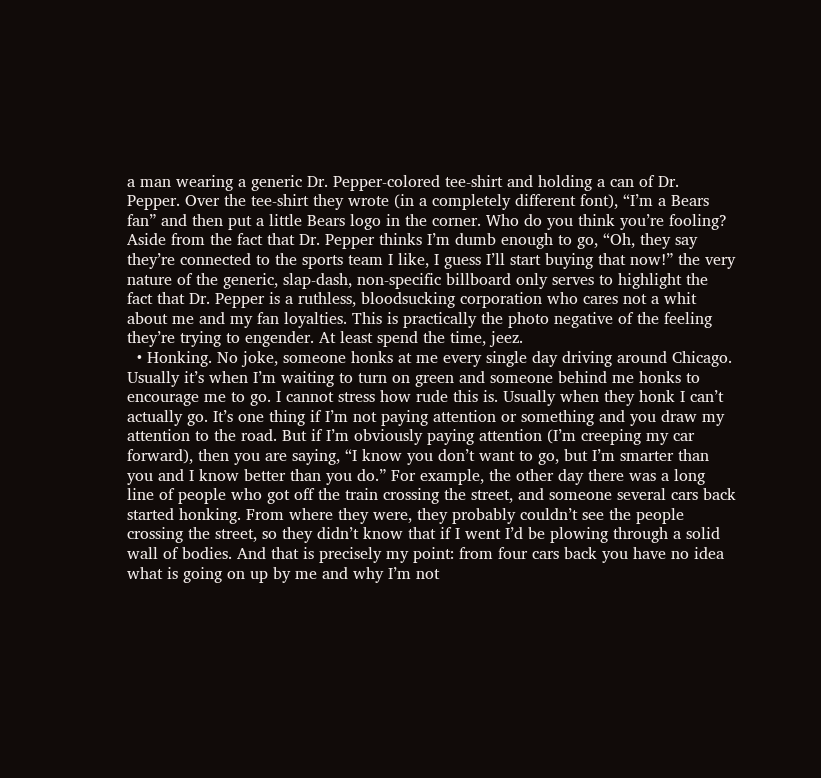a man wearing a generic Dr. Pepper-colored tee-shirt and holding a can of Dr. Pepper. Over the tee-shirt they wrote (in a completely different font), “I’m a Bears fan” and then put a little Bears logo in the corner. Who do you think you’re fooling? Aside from the fact that Dr. Pepper thinks I’m dumb enough to go, “Oh, they say they’re connected to the sports team I like, I guess I’ll start buying that now!” the very nature of the generic, slap-dash, non-specific billboard only serves to highlight the fact that Dr. Pepper is a ruthless, bloodsucking corporation who cares not a whit about me and my fan loyalties. This is practically the photo negative of the feeling they’re trying to engender. At least spend the time, jeez.
  • Honking. No joke, someone honks at me every single day driving around Chicago. Usually it’s when I’m waiting to turn on green and someone behind me honks to encourage me to go. I cannot stress how rude this is. Usually when they honk I can’t actually go. It’s one thing if I’m not paying attention or something and you draw my attention to the road. But if I’m obviously paying attention (I’m creeping my car forward), then you are saying, “I know you don’t want to go, but I’m smarter than you and I know better than you do.” For example, the other day there was a long line of people who got off the train crossing the street, and someone several cars back started honking. From where they were, they probably couldn’t see the people crossing the street, so they didn’t know that if I went I’d be plowing through a solid wall of bodies. And that is precisely my point: from four cars back you have no idea what is going on up by me and why I’m not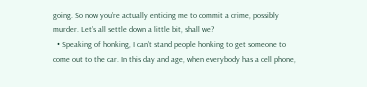going. So now you’re actually enticing me to commit a crime, possibly murder. Let’s all settle down a little bit, shall we?
  • Speaking of honking, I can’t stand people honking to get someone to come out to the car. In this day and age, when everybody has a cell phone,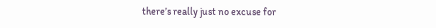there’s really just no excuse for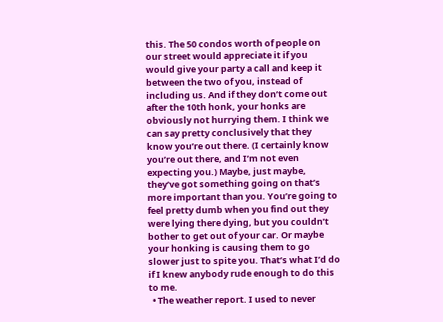this. The 50 condos worth of people on our street would appreciate it if you would give your party a call and keep it between the two of you, instead of including us. And if they don’t come out after the 10th honk, your honks are obviously not hurrying them. I think we can say pretty conclusively that they know you’re out there. (I certainly know you’re out there, and I’m not even expecting you.) Maybe, just maybe, they’ve got something going on that’s more important than you. You’re going to feel pretty dumb when you find out they were lying there dying, but you couldn’t bother to get out of your car. Or maybe your honking is causing them to go slower just to spite you. That’s what I’d do if I knew anybody rude enough to do this to me.
  • The weather report. I used to never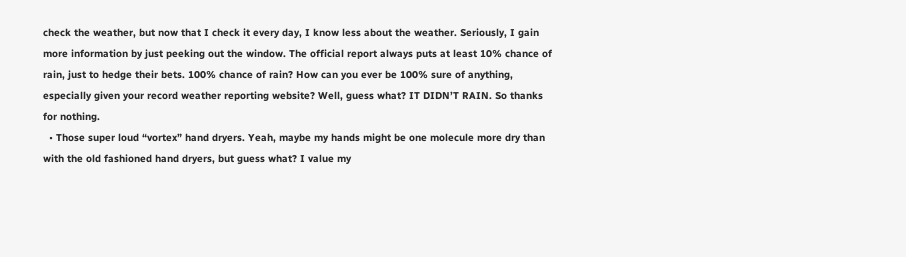check the weather, but now that I check it every day, I know less about the weather. Seriously, I gain more information by just peeking out the window. The official report always puts at least 10% chance of rain, just to hedge their bets. 100% chance of rain? How can you ever be 100% sure of anything, especially given your record weather reporting website? Well, guess what? IT DIDN’T RAIN. So thanks for nothing.
  • Those super loud “vortex” hand dryers. Yeah, maybe my hands might be one molecule more dry than with the old fashioned hand dryers, but guess what? I value my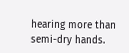hearing more than semi-dry hands.